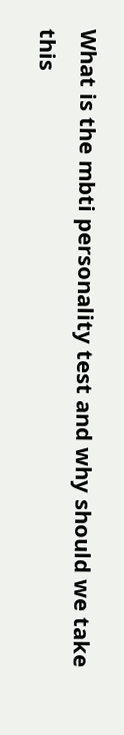What is the mbti personality test and why should we take this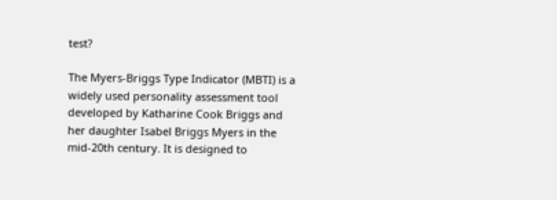test?

The Myers-Briggs Type Indicator (MBTI) is a widely used personality assessment tool developed by Katharine Cook Briggs and her daughter Isabel Briggs Myers in the mid-20th century. It is designed to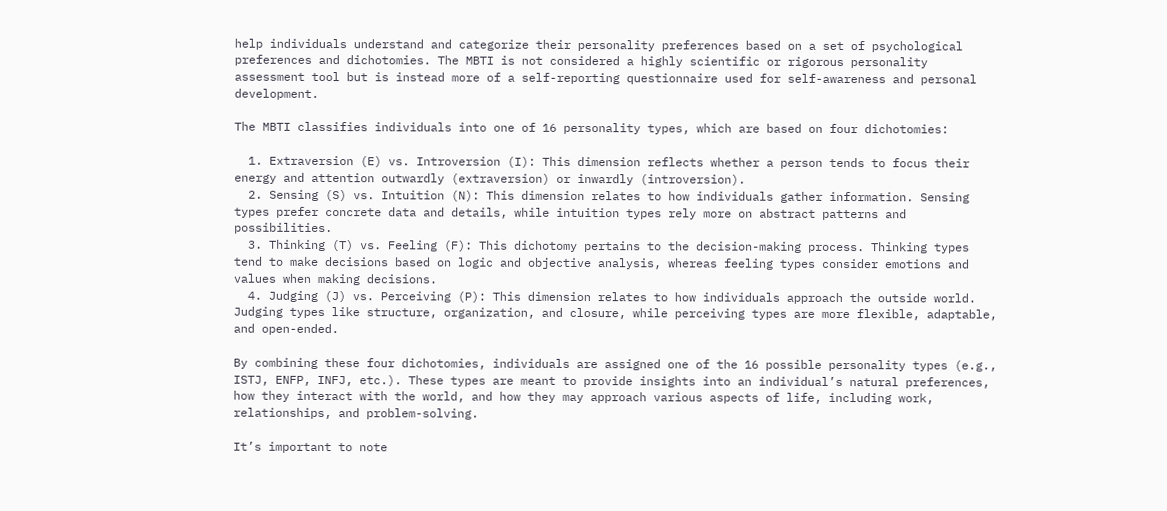help individuals understand and categorize their personality preferences based on a set of psychological preferences and dichotomies. The MBTI is not considered a highly scientific or rigorous personality assessment tool but is instead more of a self-reporting questionnaire used for self-awareness and personal development.

The MBTI classifies individuals into one of 16 personality types, which are based on four dichotomies:

  1. Extraversion (E) vs. Introversion (I): This dimension reflects whether a person tends to focus their energy and attention outwardly (extraversion) or inwardly (introversion).
  2. Sensing (S) vs. Intuition (N): This dimension relates to how individuals gather information. Sensing types prefer concrete data and details, while intuition types rely more on abstract patterns and possibilities.
  3. Thinking (T) vs. Feeling (F): This dichotomy pertains to the decision-making process. Thinking types tend to make decisions based on logic and objective analysis, whereas feeling types consider emotions and values when making decisions.
  4. Judging (J) vs. Perceiving (P): This dimension relates to how individuals approach the outside world. Judging types like structure, organization, and closure, while perceiving types are more flexible, adaptable, and open-ended.

By combining these four dichotomies, individuals are assigned one of the 16 possible personality types (e.g., ISTJ, ENFP, INFJ, etc.). These types are meant to provide insights into an individual’s natural preferences, how they interact with the world, and how they may approach various aspects of life, including work, relationships, and problem-solving.

It’s important to note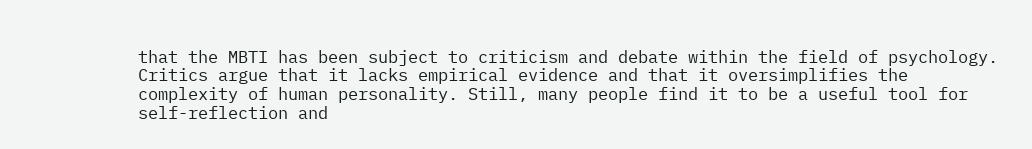that the MBTI has been subject to criticism and debate within the field of psychology. Critics argue that it lacks empirical evidence and that it oversimplifies the complexity of human personality. Still, many people find it to be a useful tool for self-reflection and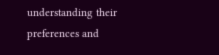understanding their preferences and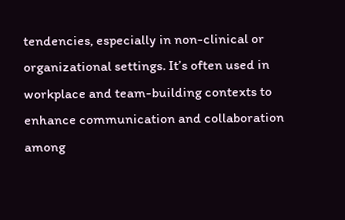tendencies, especially in non-clinical or organizational settings. It’s often used in workplace and team-building contexts to enhance communication and collaboration among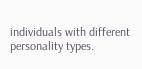individuals with different personality types.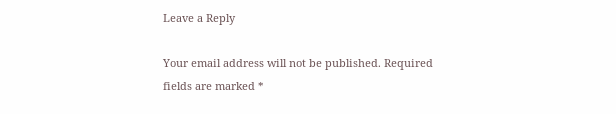Leave a Reply

Your email address will not be published. Required fields are marked *